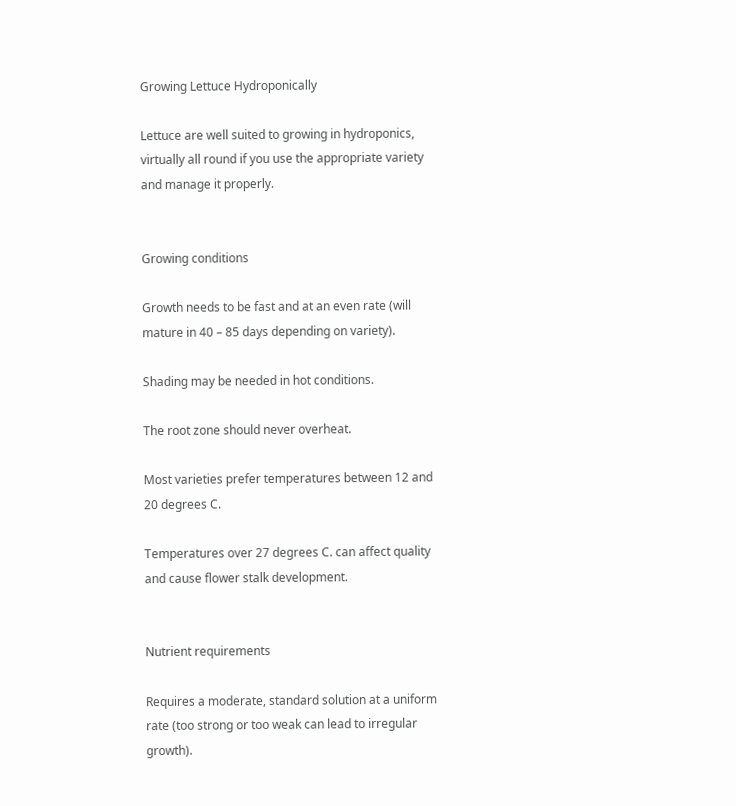Growing Lettuce Hydroponically

Lettuce are well suited to growing in hydroponics, virtually all round if you use the appropriate variety and manage it properly.


Growing conditions

Growth needs to be fast and at an even rate (will mature in 40 – 85 days depending on variety).

Shading may be needed in hot conditions.

The root zone should never overheat.

Most varieties prefer temperatures between 12 and 20 degrees C.

Temperatures over 27 degrees C. can affect quality and cause flower stalk development.


Nutrient requirements

Requires a moderate, standard solution at a uniform rate (too strong or too weak can lead to irregular growth).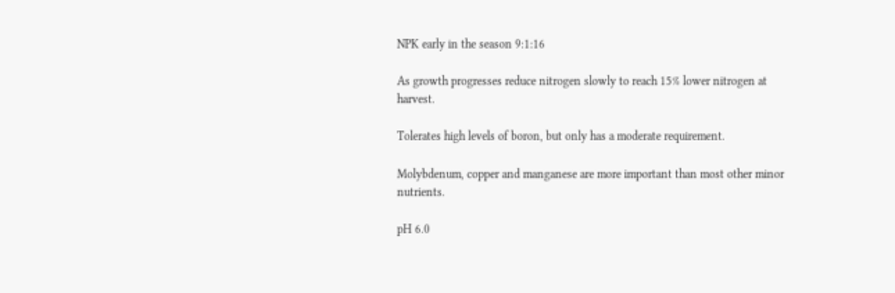NPK early in the season 9:1:16

As growth progresses reduce nitrogen slowly to reach 15% lower nitrogen at harvest.

Tolerates high levels of boron, but only has a moderate requirement.

Molybdenum, copper and manganese are more important than most other minor nutrients.

pH 6.0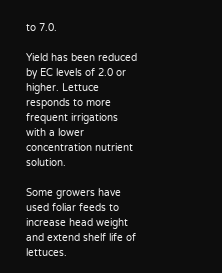to 7.0.

Yield has been reduced by EC levels of 2.0 or higher. Lettuce responds to more frequent irrigations with a lower concentration nutrient solution.

Some growers have used foliar feeds to increase head weight and extend shelf life of lettuces.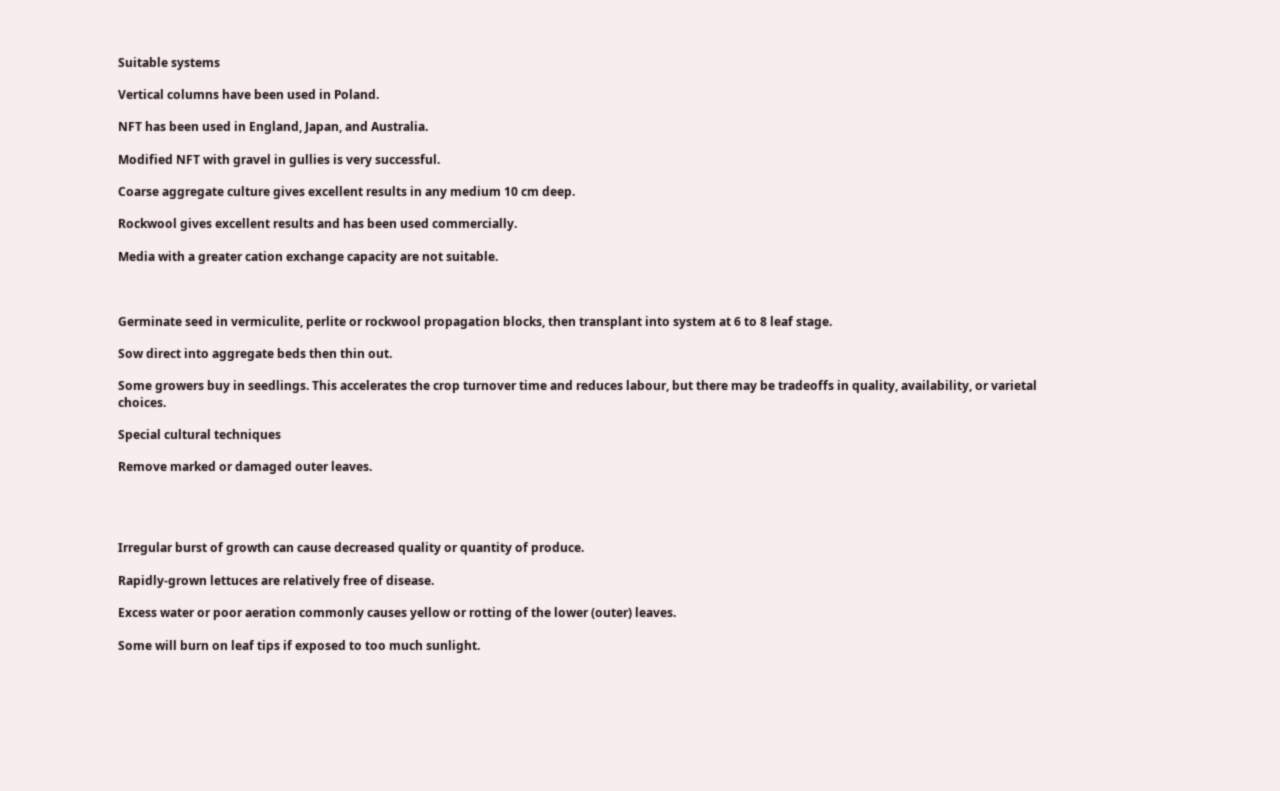Suitable systems

Vertical columns have been used in Poland.

NFT has been used in England, Japan, and Australia.

Modified NFT with gravel in gullies is very successful.

Coarse aggregate culture gives excellent results in any medium 10 cm deep.

Rockwool gives excellent results and has been used commercially.

Media with a greater cation exchange capacity are not suitable.



Germinate seed in vermiculite, perlite or rockwool propagation blocks, then transplant into system at 6 to 8 leaf stage.

Sow direct into aggregate beds then thin out.

Some growers buy in seedlings. This accelerates the crop turnover time and reduces labour, but there may be tradeoffs in quality, availability, or varietal choices.

Special cultural techniques

Remove marked or damaged outer leaves.




Irregular burst of growth can cause decreased quality or quantity of produce.

Rapidly-grown lettuces are relatively free of disease.

Excess water or poor aeration commonly causes yellow or rotting of the lower (outer) leaves.

Some will burn on leaf tips if exposed to too much sunlight.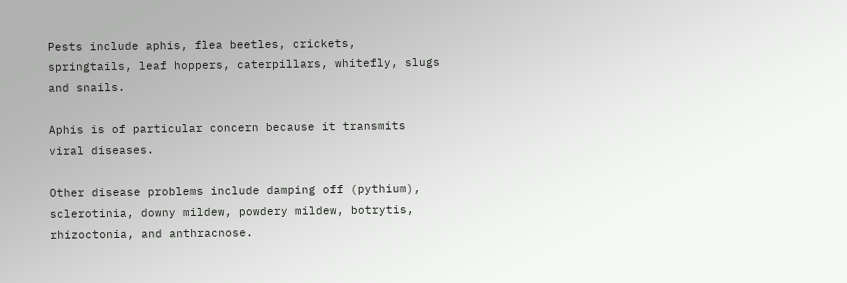Pests include aphis, flea beetles, crickets, springtails, leaf hoppers, caterpillars, whitefly, slugs and snails.

Aphis is of particular concern because it transmits viral diseases.

Other disease problems include damping off (pythium), sclerotinia, downy mildew, powdery mildew, botrytis, rhizoctonia, and anthracnose.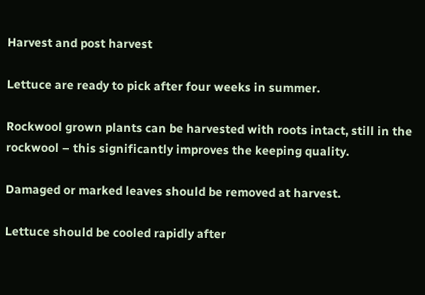Harvest and post harvest

Lettuce are ready to pick after four weeks in summer.

Rockwool grown plants can be harvested with roots intact, still in the rockwool – this significantly improves the keeping quality.

Damaged or marked leaves should be removed at harvest.

Lettuce should be cooled rapidly after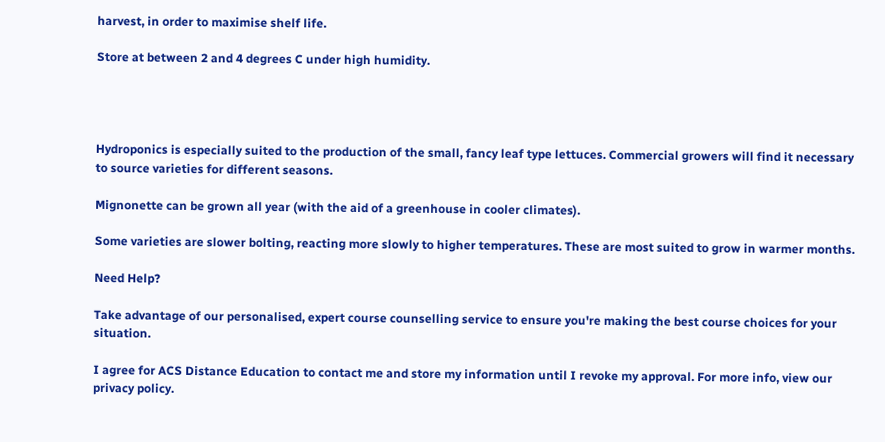harvest, in order to maximise shelf life.

Store at between 2 and 4 degrees C under high humidity.




Hydroponics is especially suited to the production of the small, fancy leaf type lettuces. Commercial growers will find it necessary to source varieties for different seasons.

Mignonette can be grown all year (with the aid of a greenhouse in cooler climates).

Some varieties are slower bolting, reacting more slowly to higher temperatures. These are most suited to grow in warmer months.

Need Help?

Take advantage of our personalised, expert course counselling service to ensure you're making the best course choices for your situation.

I agree for ACS Distance Education to contact me and store my information until I revoke my approval. For more info, view our privacy policy.